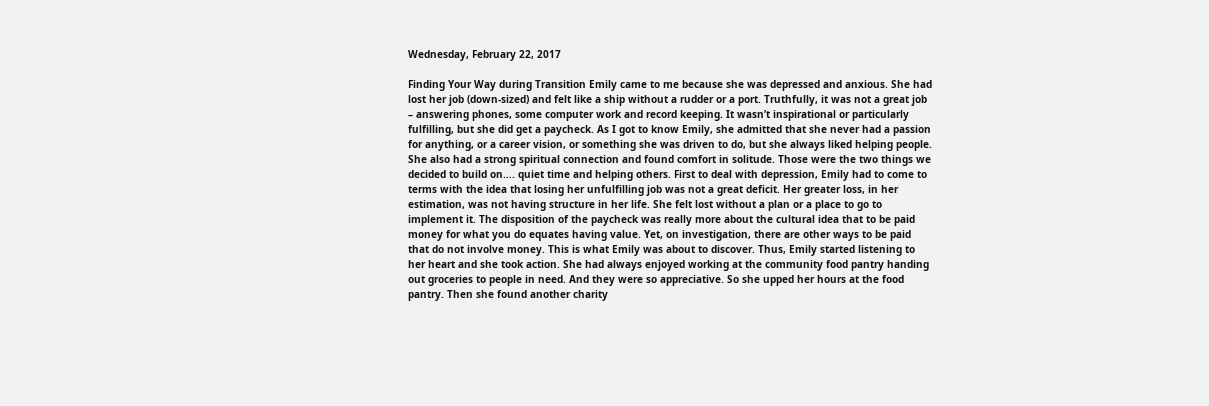Wednesday, February 22, 2017

Finding Your Way during Transition Emily came to me because she was depressed and anxious. She had lost her job (down-sized) and felt like a ship without a rudder or a port. Truthfully, it was not a great job – answering phones, some computer work and record keeping. It wasn’t inspirational or particularly fulfilling, but she did get a paycheck. As I got to know Emily, she admitted that she never had a passion for anything, or a career vision, or something she was driven to do, but she always liked helping people. She also had a strong spiritual connection and found comfort in solitude. Those were the two things we decided to build on…. quiet time and helping others. First to deal with depression, Emily had to come to terms with the idea that losing her unfulfilling job was not a great deficit. Her greater loss, in her estimation, was not having structure in her life. She felt lost without a plan or a place to go to implement it. The disposition of the paycheck was really more about the cultural idea that to be paid money for what you do equates having value. Yet, on investigation, there are other ways to be paid that do not involve money. This is what Emily was about to discover. Thus, Emily started listening to her heart and she took action. She had always enjoyed working at the community food pantry handing out groceries to people in need. And they were so appreciative. So she upped her hours at the food pantry. Then she found another charity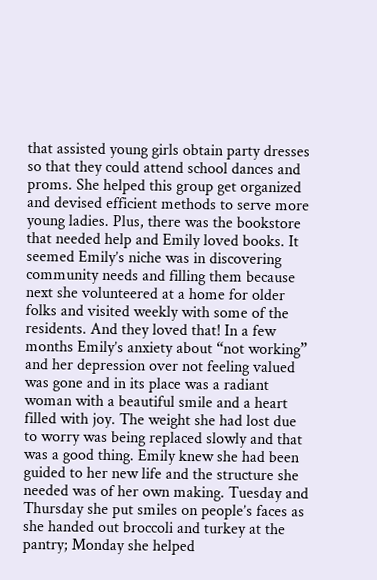that assisted young girls obtain party dresses so that they could attend school dances and proms. She helped this group get organized and devised efficient methods to serve more young ladies. Plus, there was the bookstore that needed help and Emily loved books. It seemed Emily’s niche was in discovering community needs and filling them because next she volunteered at a home for older folks and visited weekly with some of the residents. And they loved that! In a few months Emily’s anxiety about “not working” and her depression over not feeling valued was gone and in its place was a radiant woman with a beautiful smile and a heart filled with joy. The weight she had lost due to worry was being replaced slowly and that was a good thing. Emily knew she had been guided to her new life and the structure she needed was of her own making. Tuesday and Thursday she put smiles on people’s faces as she handed out broccoli and turkey at the pantry; Monday she helped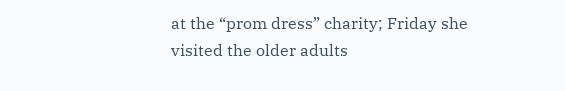at the “prom dress” charity; Friday she visited the older adults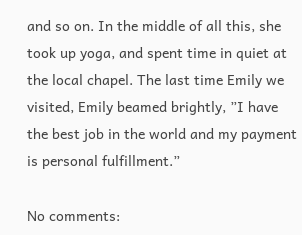and so on. In the middle of all this, she took up yoga, and spent time in quiet at the local chapel. The last time Emily we visited, Emily beamed brightly, ”I have the best job in the world and my payment is personal fulfillment.”

No comments: